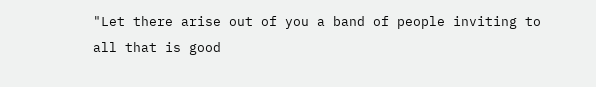"Let there arise out of you a band of people inviting to all that is good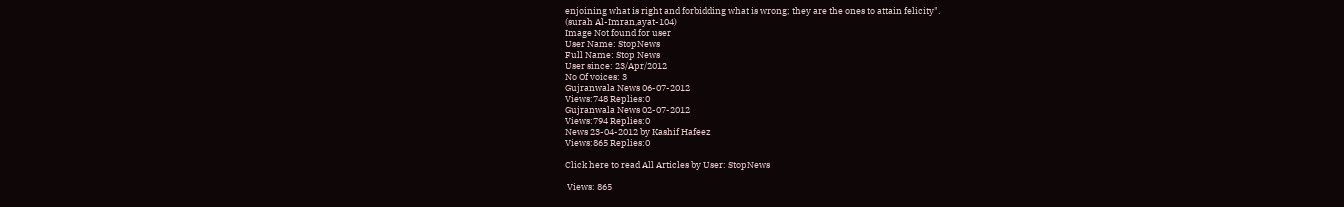enjoining what is right and forbidding what is wrong; they are the ones to attain felicity".
(surah Al-Imran,ayat-104)
Image Not found for user
User Name: StopNews
Full Name: Stop News
User since: 23/Apr/2012
No Of voices: 3
Gujranwala News 06-07-2012
Views:748 Replies:0
Gujranwala News 02-07-2012
Views:794 Replies:0
News 23-04-2012 by Kashif Hafeez
Views:865 Replies:0

Click here to read All Articles by User: StopNews

 Views: 865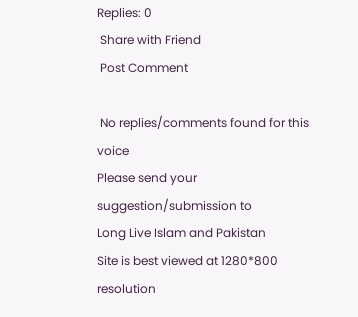Replies: 0
 Share with Friend
 Post Comment

 No replies/comments found for this voice
Please send your suggestion/submission to
Long Live Islam and Pakistan
Site is best viewed at 1280*800 resolution